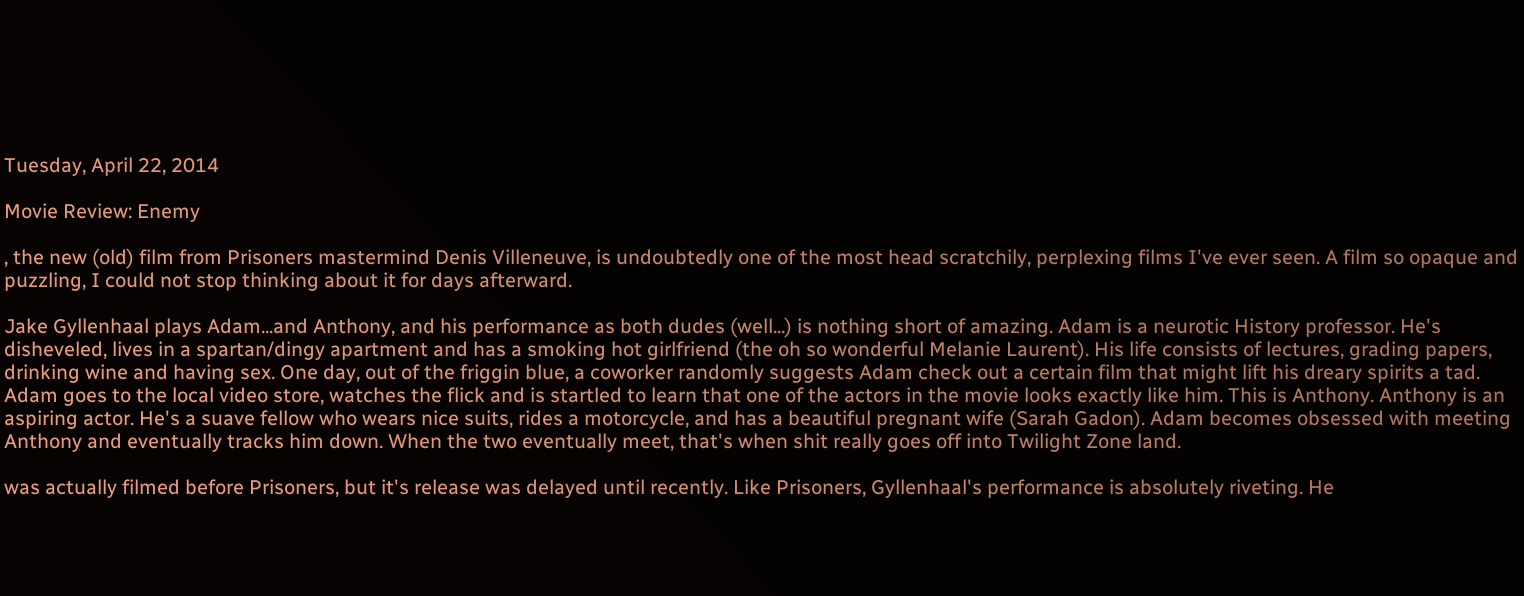Tuesday, April 22, 2014

Movie Review: Enemy

, the new (old) film from Prisoners mastermind Denis Villeneuve, is undoubtedly one of the most head scratchily, perplexing films I've ever seen. A film so opaque and puzzling, I could not stop thinking about it for days afterward.

Jake Gyllenhaal plays Adam...and Anthony, and his performance as both dudes (well...) is nothing short of amazing. Adam is a neurotic History professor. He's disheveled, lives in a spartan/dingy apartment and has a smoking hot girlfriend (the oh so wonderful Melanie Laurent). His life consists of lectures, grading papers, drinking wine and having sex. One day, out of the friggin blue, a coworker randomly suggests Adam check out a certain film that might lift his dreary spirits a tad. Adam goes to the local video store, watches the flick and is startled to learn that one of the actors in the movie looks exactly like him. This is Anthony. Anthony is an aspiring actor. He's a suave fellow who wears nice suits, rides a motorcycle, and has a beautiful pregnant wife (Sarah Gadon). Adam becomes obsessed with meeting Anthony and eventually tracks him down. When the two eventually meet, that's when shit really goes off into Twilight Zone land.

was actually filmed before Prisoners, but it's release was delayed until recently. Like Prisoners, Gyllenhaal's performance is absolutely riveting. He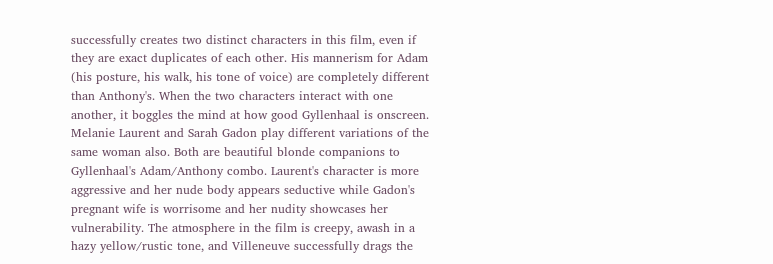successfully creates two distinct characters in this film, even if they are exact duplicates of each other. His mannerism for Adam (his posture, his walk, his tone of voice) are completely different than Anthony's. When the two characters interact with one another, it boggles the mind at how good Gyllenhaal is onscreen. Melanie Laurent and Sarah Gadon play different variations of the same woman also. Both are beautiful blonde companions to Gyllenhaal's Adam/Anthony combo. Laurent's character is more aggressive and her nude body appears seductive while Gadon's pregnant wife is worrisome and her nudity showcases her vulnerability. The atmosphere in the film is creepy, awash in a hazy yellow/rustic tone, and Villeneuve successfully drags the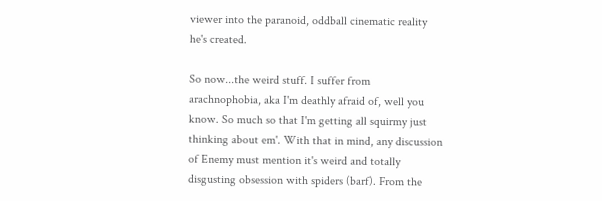viewer into the paranoid, oddball cinematic reality he's created.

So now...the weird stuff. I suffer from arachnophobia, aka I'm deathly afraid of, well you know. So much so that I'm getting all squirmy just thinking about em'. With that in mind, any discussion of Enemy must mention it's weird and totally disgusting obsession with spiders (barf). From the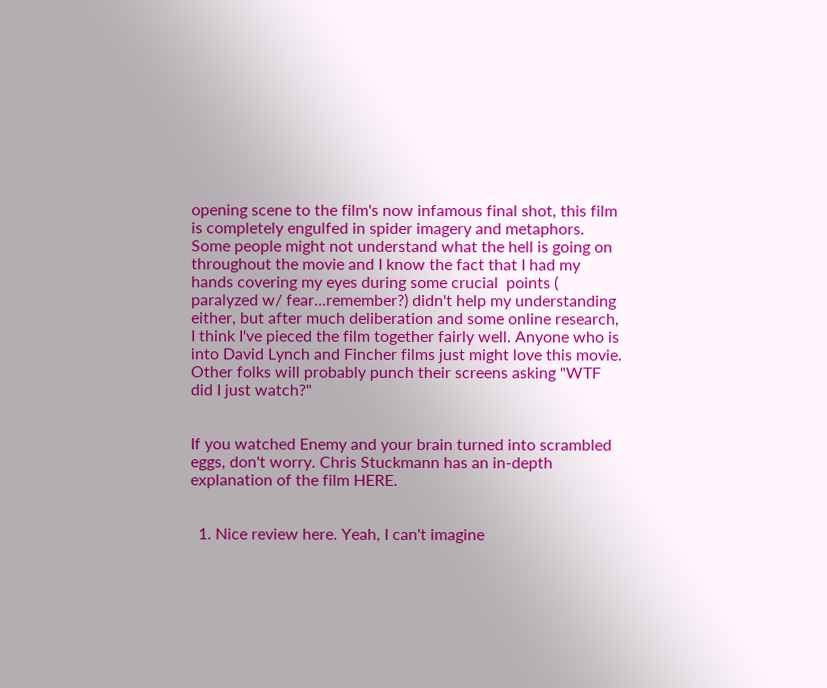opening scene to the film's now infamous final shot, this film is completely engulfed in spider imagery and metaphors. Some people might not understand what the hell is going on throughout the movie and I know the fact that I had my hands covering my eyes during some crucial  points ( paralyzed w/ fear...remember?) didn't help my understanding either, but after much deliberation and some online research, I think I've pieced the film together fairly well. Anyone who is into David Lynch and Fincher films just might love this movie. Other folks will probably punch their screens asking "WTF did I just watch?"


If you watched Enemy and your brain turned into scrambled eggs, don't worry. Chris Stuckmann has an in-depth explanation of the film HERE.


  1. Nice review here. Yeah, I can't imagine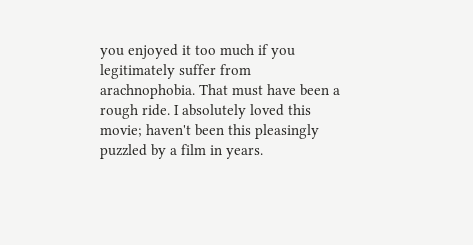you enjoyed it too much if you legitimately suffer from arachnophobia. That must have been a rough ride. I absolutely loved this movie; haven't been this pleasingly puzzled by a film in years.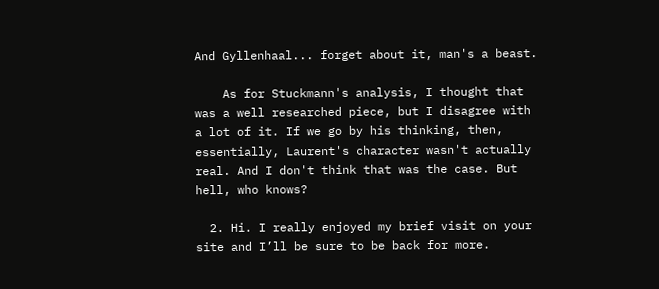And Gyllenhaal... forget about it, man's a beast.

    As for Stuckmann's analysis, I thought that was a well researched piece, but I disagree with a lot of it. If we go by his thinking, then, essentially, Laurent's character wasn't actually real. And I don't think that was the case. But hell, who knows?

  2. Hi. I really enjoyed my brief visit on your site and I’ll be sure to be back for more.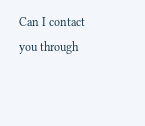Can I contact you through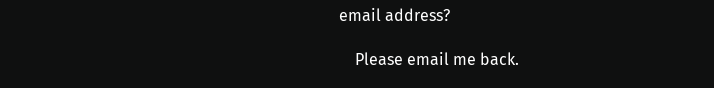email address?

    Please email me back.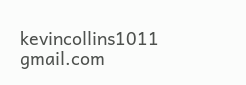kevincollins1011 gmail.com